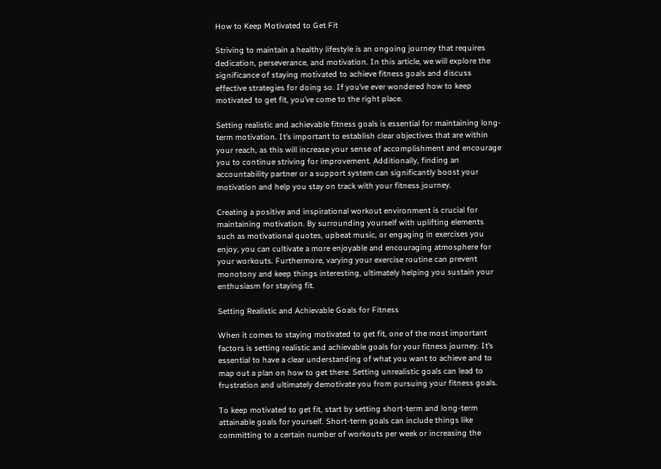How to Keep Motivated to Get Fit

Striving to maintain a healthy lifestyle is an ongoing journey that requires dedication, perseverance, and motivation. In this article, we will explore the significance of staying motivated to achieve fitness goals and discuss effective strategies for doing so. If you’ve ever wondered how to keep motivated to get fit, you’ve come to the right place.

Setting realistic and achievable fitness goals is essential for maintaining long-term motivation. It’s important to establish clear objectives that are within your reach, as this will increase your sense of accomplishment and encourage you to continue striving for improvement. Additionally, finding an accountability partner or a support system can significantly boost your motivation and help you stay on track with your fitness journey.

Creating a positive and inspirational workout environment is crucial for maintaining motivation. By surrounding yourself with uplifting elements such as motivational quotes, upbeat music, or engaging in exercises you enjoy, you can cultivate a more enjoyable and encouraging atmosphere for your workouts. Furthermore, varying your exercise routine can prevent monotony and keep things interesting, ultimately helping you sustain your enthusiasm for staying fit.

Setting Realistic and Achievable Goals for Fitness

When it comes to staying motivated to get fit, one of the most important factors is setting realistic and achievable goals for your fitness journey. It’s essential to have a clear understanding of what you want to achieve and to map out a plan on how to get there. Setting unrealistic goals can lead to frustration and ultimately demotivate you from pursuing your fitness goals.

To keep motivated to get fit, start by setting short-term and long-term attainable goals for yourself. Short-term goals can include things like committing to a certain number of workouts per week or increasing the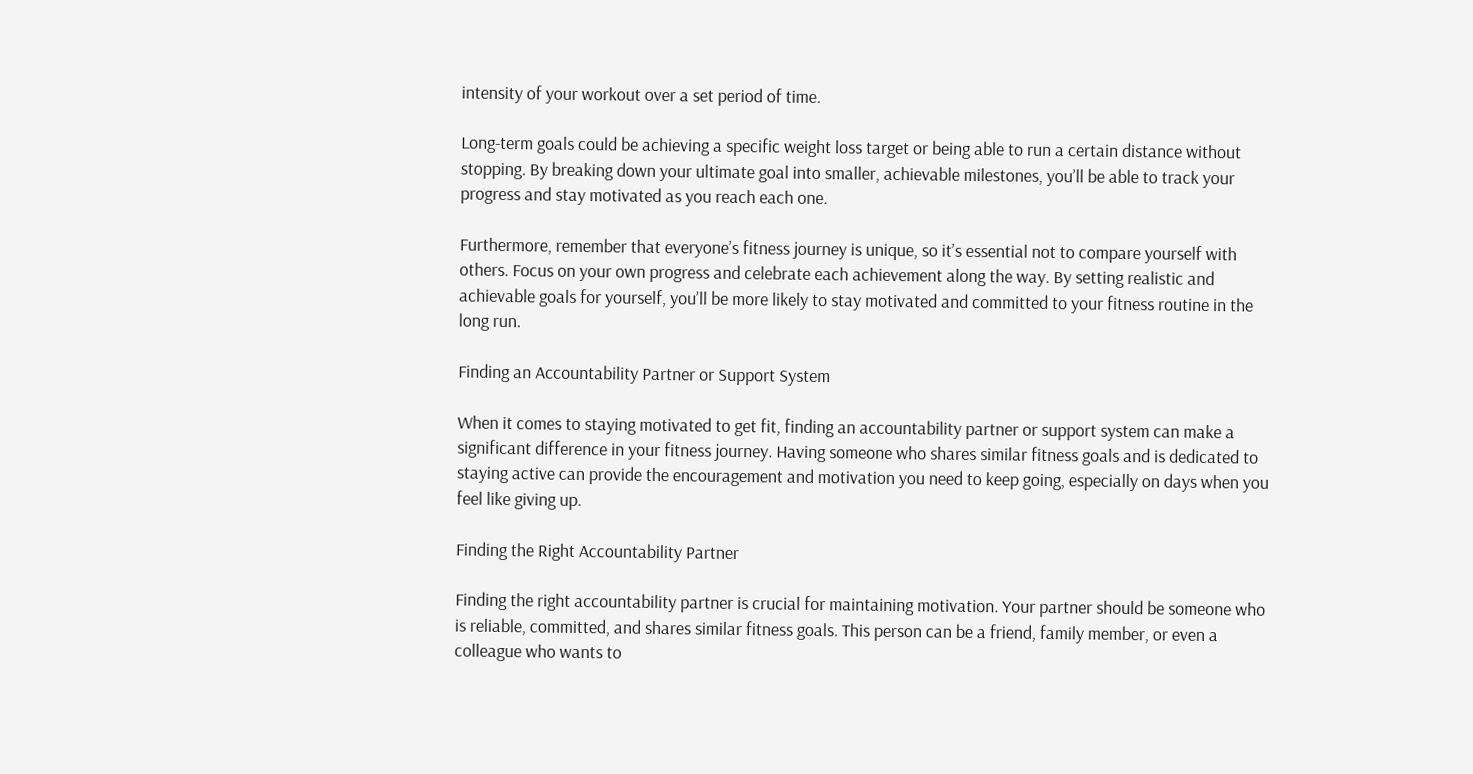intensity of your workout over a set period of time.

Long-term goals could be achieving a specific weight loss target or being able to run a certain distance without stopping. By breaking down your ultimate goal into smaller, achievable milestones, you’ll be able to track your progress and stay motivated as you reach each one.

Furthermore, remember that everyone’s fitness journey is unique, so it’s essential not to compare yourself with others. Focus on your own progress and celebrate each achievement along the way. By setting realistic and achievable goals for yourself, you’ll be more likely to stay motivated and committed to your fitness routine in the long run.

Finding an Accountability Partner or Support System

When it comes to staying motivated to get fit, finding an accountability partner or support system can make a significant difference in your fitness journey. Having someone who shares similar fitness goals and is dedicated to staying active can provide the encouragement and motivation you need to keep going, especially on days when you feel like giving up.

Finding the Right Accountability Partner

Finding the right accountability partner is crucial for maintaining motivation. Your partner should be someone who is reliable, committed, and shares similar fitness goals. This person can be a friend, family member, or even a colleague who wants to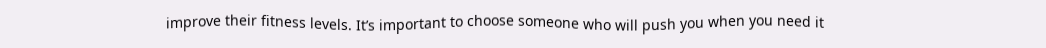improve their fitness levels. It’s important to choose someone who will push you when you need it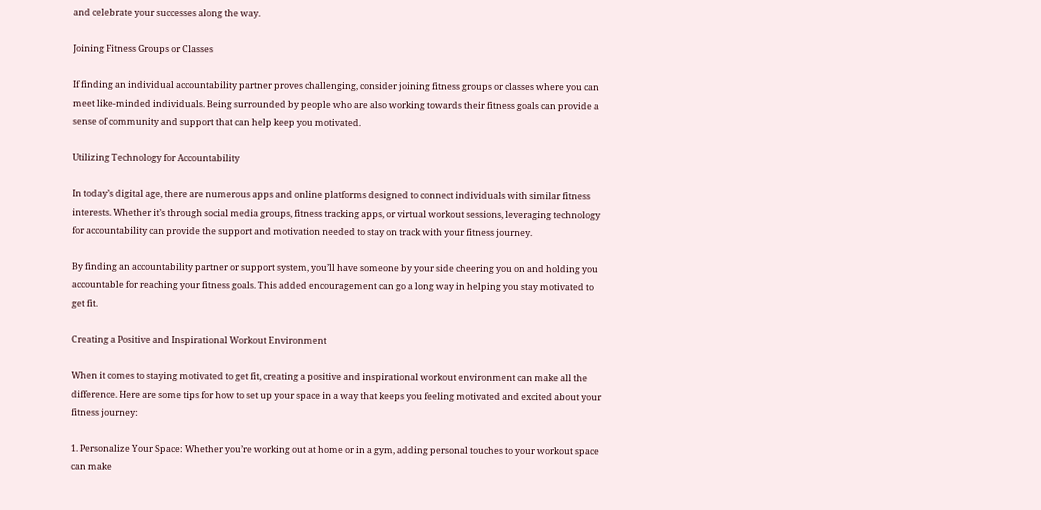and celebrate your successes along the way.

Joining Fitness Groups or Classes

If finding an individual accountability partner proves challenging, consider joining fitness groups or classes where you can meet like-minded individuals. Being surrounded by people who are also working towards their fitness goals can provide a sense of community and support that can help keep you motivated.

Utilizing Technology for Accountability

In today’s digital age, there are numerous apps and online platforms designed to connect individuals with similar fitness interests. Whether it’s through social media groups, fitness tracking apps, or virtual workout sessions, leveraging technology for accountability can provide the support and motivation needed to stay on track with your fitness journey.

By finding an accountability partner or support system, you’ll have someone by your side cheering you on and holding you accountable for reaching your fitness goals. This added encouragement can go a long way in helping you stay motivated to get fit.

Creating a Positive and Inspirational Workout Environment

When it comes to staying motivated to get fit, creating a positive and inspirational workout environment can make all the difference. Here are some tips for how to set up your space in a way that keeps you feeling motivated and excited about your fitness journey:

1. Personalize Your Space: Whether you’re working out at home or in a gym, adding personal touches to your workout space can make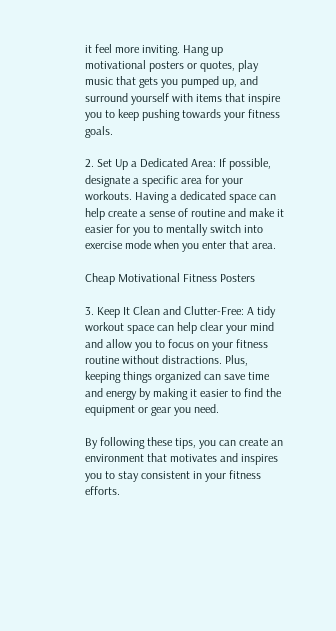it feel more inviting. Hang up motivational posters or quotes, play music that gets you pumped up, and surround yourself with items that inspire you to keep pushing towards your fitness goals.

2. Set Up a Dedicated Area: If possible, designate a specific area for your workouts. Having a dedicated space can help create a sense of routine and make it easier for you to mentally switch into exercise mode when you enter that area.

Cheap Motivational Fitness Posters

3. Keep It Clean and Clutter-Free: A tidy workout space can help clear your mind and allow you to focus on your fitness routine without distractions. Plus, keeping things organized can save time and energy by making it easier to find the equipment or gear you need.

By following these tips, you can create an environment that motivates and inspires you to stay consistent in your fitness efforts.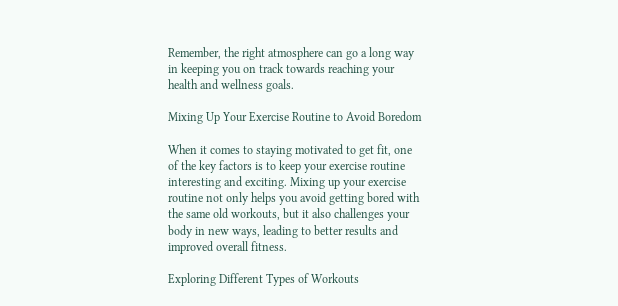Remember, the right atmosphere can go a long way in keeping you on track towards reaching your health and wellness goals.

Mixing Up Your Exercise Routine to Avoid Boredom

When it comes to staying motivated to get fit, one of the key factors is to keep your exercise routine interesting and exciting. Mixing up your exercise routine not only helps you avoid getting bored with the same old workouts, but it also challenges your body in new ways, leading to better results and improved overall fitness.

Exploring Different Types of Workouts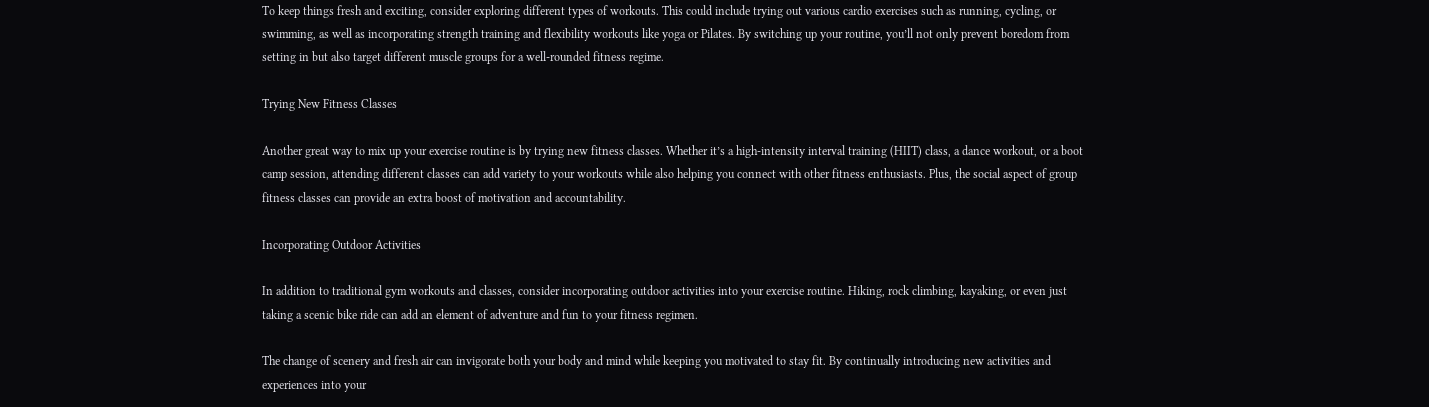To keep things fresh and exciting, consider exploring different types of workouts. This could include trying out various cardio exercises such as running, cycling, or swimming, as well as incorporating strength training and flexibility workouts like yoga or Pilates. By switching up your routine, you’ll not only prevent boredom from setting in but also target different muscle groups for a well-rounded fitness regime.

Trying New Fitness Classes

Another great way to mix up your exercise routine is by trying new fitness classes. Whether it’s a high-intensity interval training (HIIT) class, a dance workout, or a boot camp session, attending different classes can add variety to your workouts while also helping you connect with other fitness enthusiasts. Plus, the social aspect of group fitness classes can provide an extra boost of motivation and accountability.

Incorporating Outdoor Activities

In addition to traditional gym workouts and classes, consider incorporating outdoor activities into your exercise routine. Hiking, rock climbing, kayaking, or even just taking a scenic bike ride can add an element of adventure and fun to your fitness regimen.

The change of scenery and fresh air can invigorate both your body and mind while keeping you motivated to stay fit. By continually introducing new activities and experiences into your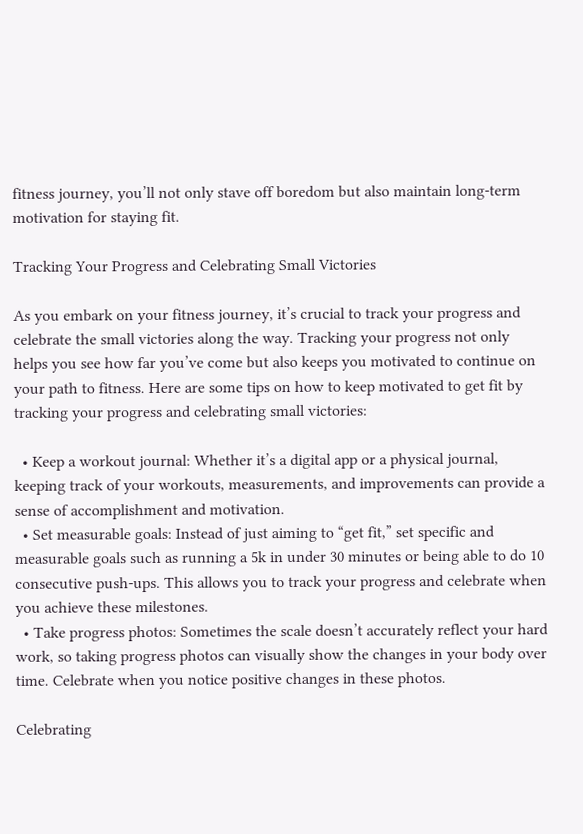fitness journey, you’ll not only stave off boredom but also maintain long-term motivation for staying fit.

Tracking Your Progress and Celebrating Small Victories

As you embark on your fitness journey, it’s crucial to track your progress and celebrate the small victories along the way. Tracking your progress not only helps you see how far you’ve come but also keeps you motivated to continue on your path to fitness. Here are some tips on how to keep motivated to get fit by tracking your progress and celebrating small victories:

  • Keep a workout journal: Whether it’s a digital app or a physical journal, keeping track of your workouts, measurements, and improvements can provide a sense of accomplishment and motivation.
  • Set measurable goals: Instead of just aiming to “get fit,” set specific and measurable goals such as running a 5k in under 30 minutes or being able to do 10 consecutive push-ups. This allows you to track your progress and celebrate when you achieve these milestones.
  • Take progress photos: Sometimes the scale doesn’t accurately reflect your hard work, so taking progress photos can visually show the changes in your body over time. Celebrate when you notice positive changes in these photos.

Celebrating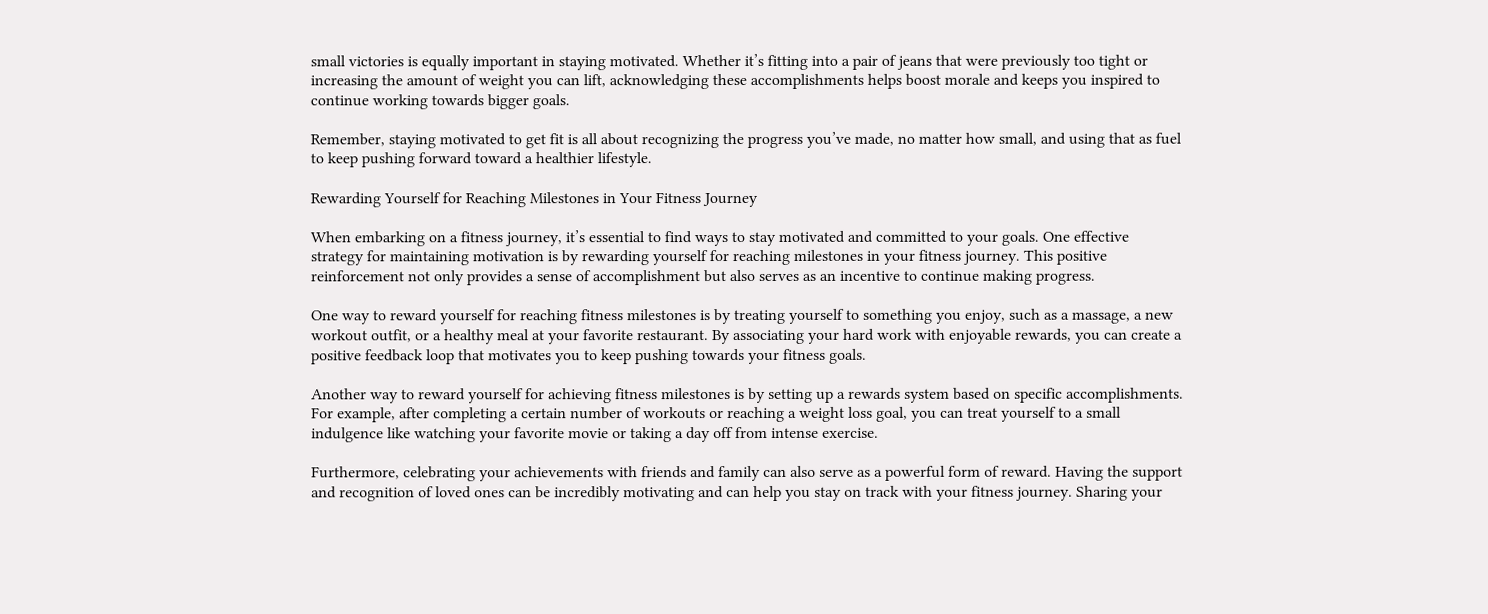small victories is equally important in staying motivated. Whether it’s fitting into a pair of jeans that were previously too tight or increasing the amount of weight you can lift, acknowledging these accomplishments helps boost morale and keeps you inspired to continue working towards bigger goals.

Remember, staying motivated to get fit is all about recognizing the progress you’ve made, no matter how small, and using that as fuel to keep pushing forward toward a healthier lifestyle.

Rewarding Yourself for Reaching Milestones in Your Fitness Journey

When embarking on a fitness journey, it’s essential to find ways to stay motivated and committed to your goals. One effective strategy for maintaining motivation is by rewarding yourself for reaching milestones in your fitness journey. This positive reinforcement not only provides a sense of accomplishment but also serves as an incentive to continue making progress.

One way to reward yourself for reaching fitness milestones is by treating yourself to something you enjoy, such as a massage, a new workout outfit, or a healthy meal at your favorite restaurant. By associating your hard work with enjoyable rewards, you can create a positive feedback loop that motivates you to keep pushing towards your fitness goals.

Another way to reward yourself for achieving fitness milestones is by setting up a rewards system based on specific accomplishments. For example, after completing a certain number of workouts or reaching a weight loss goal, you can treat yourself to a small indulgence like watching your favorite movie or taking a day off from intense exercise.

Furthermore, celebrating your achievements with friends and family can also serve as a powerful form of reward. Having the support and recognition of loved ones can be incredibly motivating and can help you stay on track with your fitness journey. Sharing your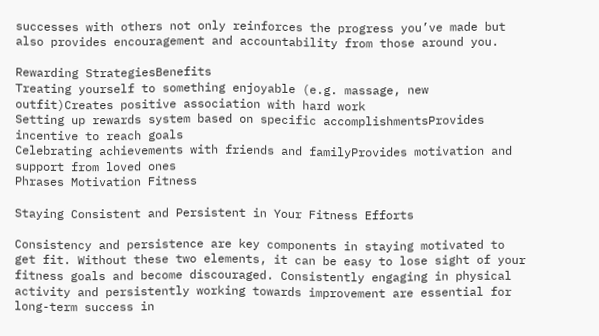successes with others not only reinforces the progress you’ve made but also provides encouragement and accountability from those around you.

Rewarding StrategiesBenefits
Treating yourself to something enjoyable (e.g. massage, new outfit)Creates positive association with hard work
Setting up rewards system based on specific accomplishmentsProvides incentive to reach goals
Celebrating achievements with friends and familyProvides motivation and support from loved ones
Phrases Motivation Fitness

Staying Consistent and Persistent in Your Fitness Efforts

Consistency and persistence are key components in staying motivated to get fit. Without these two elements, it can be easy to lose sight of your fitness goals and become discouraged. Consistently engaging in physical activity and persistently working towards improvement are essential for long-term success in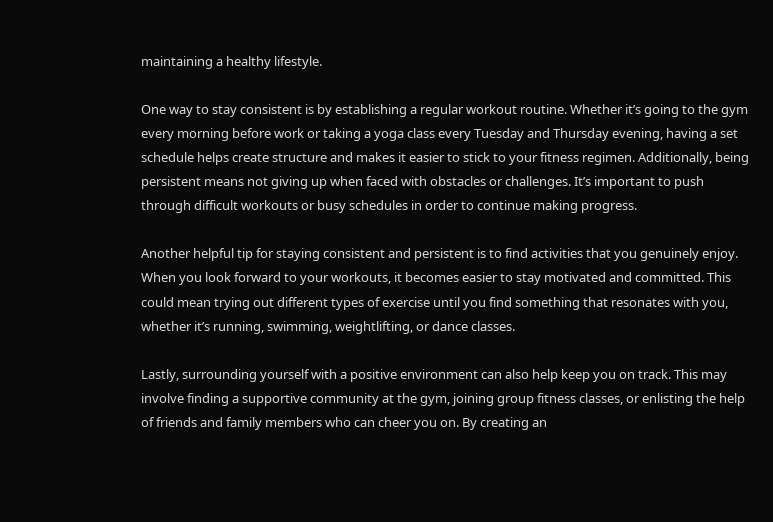maintaining a healthy lifestyle.

One way to stay consistent is by establishing a regular workout routine. Whether it’s going to the gym every morning before work or taking a yoga class every Tuesday and Thursday evening, having a set schedule helps create structure and makes it easier to stick to your fitness regimen. Additionally, being persistent means not giving up when faced with obstacles or challenges. It’s important to push through difficult workouts or busy schedules in order to continue making progress.

Another helpful tip for staying consistent and persistent is to find activities that you genuinely enjoy. When you look forward to your workouts, it becomes easier to stay motivated and committed. This could mean trying out different types of exercise until you find something that resonates with you, whether it’s running, swimming, weightlifting, or dance classes.

Lastly, surrounding yourself with a positive environment can also help keep you on track. This may involve finding a supportive community at the gym, joining group fitness classes, or enlisting the help of friends and family members who can cheer you on. By creating an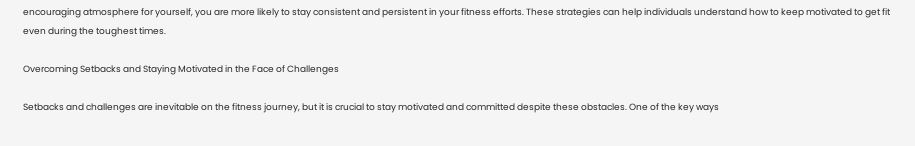encouraging atmosphere for yourself, you are more likely to stay consistent and persistent in your fitness efforts. These strategies can help individuals understand how to keep motivated to get fit even during the toughest times.

Overcoming Setbacks and Staying Motivated in the Face of Challenges

Setbacks and challenges are inevitable on the fitness journey, but it is crucial to stay motivated and committed despite these obstacles. One of the key ways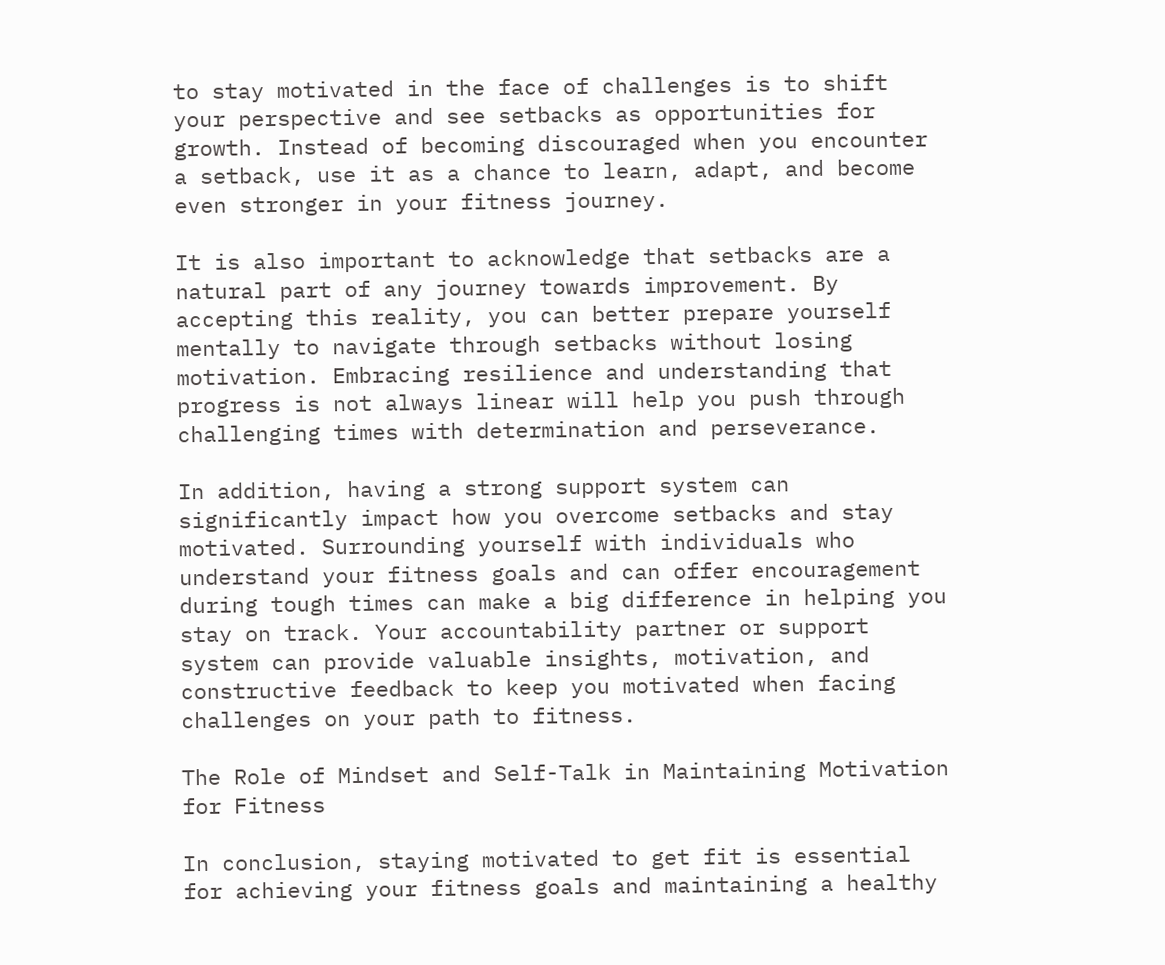to stay motivated in the face of challenges is to shift your perspective and see setbacks as opportunities for growth. Instead of becoming discouraged when you encounter a setback, use it as a chance to learn, adapt, and become even stronger in your fitness journey.

It is also important to acknowledge that setbacks are a natural part of any journey towards improvement. By accepting this reality, you can better prepare yourself mentally to navigate through setbacks without losing motivation. Embracing resilience and understanding that progress is not always linear will help you push through challenging times with determination and perseverance.

In addition, having a strong support system can significantly impact how you overcome setbacks and stay motivated. Surrounding yourself with individuals who understand your fitness goals and can offer encouragement during tough times can make a big difference in helping you stay on track. Your accountability partner or support system can provide valuable insights, motivation, and constructive feedback to keep you motivated when facing challenges on your path to fitness.

The Role of Mindset and Self-Talk in Maintaining Motivation for Fitness

In conclusion, staying motivated to get fit is essential for achieving your fitness goals and maintaining a healthy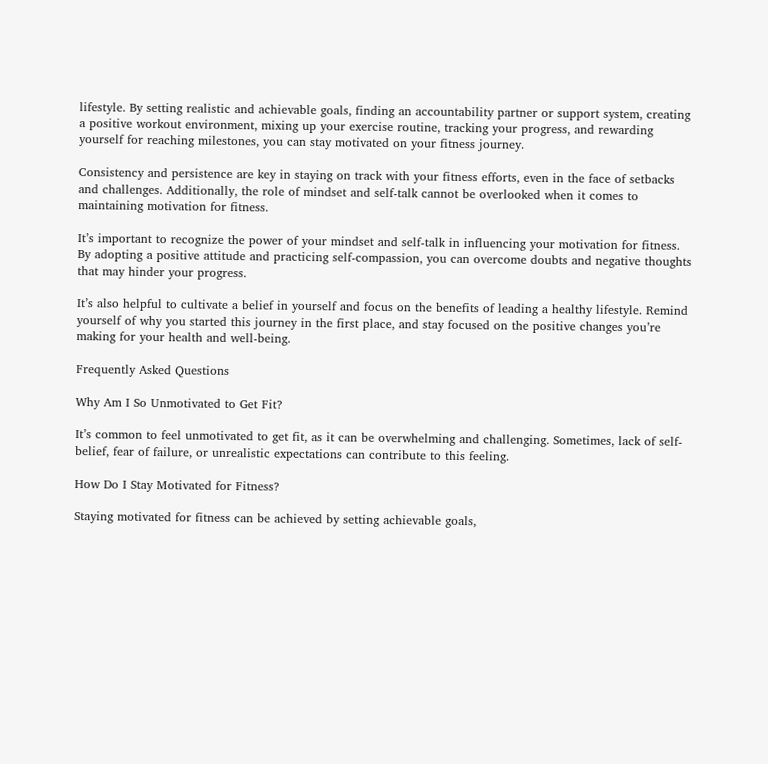lifestyle. By setting realistic and achievable goals, finding an accountability partner or support system, creating a positive workout environment, mixing up your exercise routine, tracking your progress, and rewarding yourself for reaching milestones, you can stay motivated on your fitness journey.

Consistency and persistence are key in staying on track with your fitness efforts, even in the face of setbacks and challenges. Additionally, the role of mindset and self-talk cannot be overlooked when it comes to maintaining motivation for fitness.

It’s important to recognize the power of your mindset and self-talk in influencing your motivation for fitness. By adopting a positive attitude and practicing self-compassion, you can overcome doubts and negative thoughts that may hinder your progress.

It’s also helpful to cultivate a belief in yourself and focus on the benefits of leading a healthy lifestyle. Remind yourself of why you started this journey in the first place, and stay focused on the positive changes you’re making for your health and well-being.

Frequently Asked Questions

Why Am I So Unmotivated to Get Fit?

It’s common to feel unmotivated to get fit, as it can be overwhelming and challenging. Sometimes, lack of self-belief, fear of failure, or unrealistic expectations can contribute to this feeling.

How Do I Stay Motivated for Fitness?

Staying motivated for fitness can be achieved by setting achievable goals,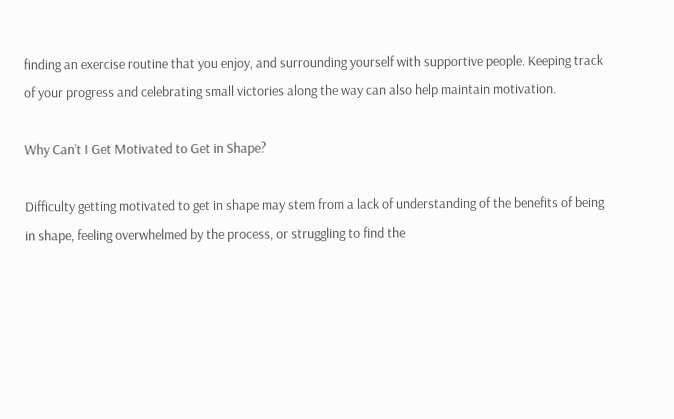finding an exercise routine that you enjoy, and surrounding yourself with supportive people. Keeping track of your progress and celebrating small victories along the way can also help maintain motivation.

Why Can’t I Get Motivated to Get in Shape?

Difficulty getting motivated to get in shape may stem from a lack of understanding of the benefits of being in shape, feeling overwhelmed by the process, or struggling to find the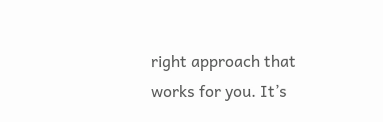right approach that works for you. It’s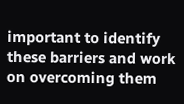important to identify these barriers and work on overcoming them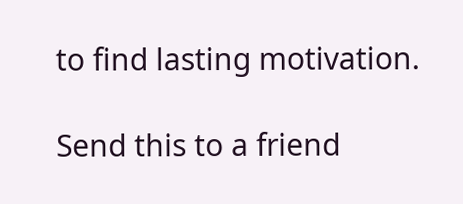to find lasting motivation.

Send this to a friend